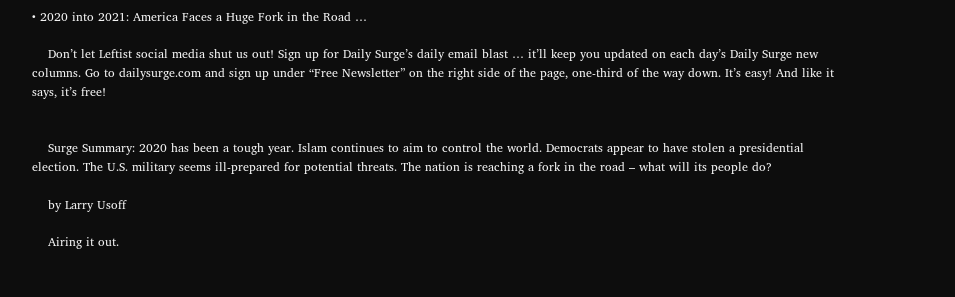• 2020 into 2021: America Faces a Huge Fork in the Road …

    Don’t let Leftist social media shut us out! Sign up for Daily Surge’s daily email blast … it’ll keep you updated on each day’s Daily Surge new columns. Go to dailysurge.com and sign up under “Free Newsletter” on the right side of the page, one-third of the way down. It’s easy! And like it says, it’s free!


    Surge Summary: 2020 has been a tough year. Islam continues to aim to control the world. Democrats appear to have stolen a presidential election. The U.S. military seems ill-prepared for potential threats. The nation is reaching a fork in the road – what will its people do?

    by Larry Usoff

    Airing it out.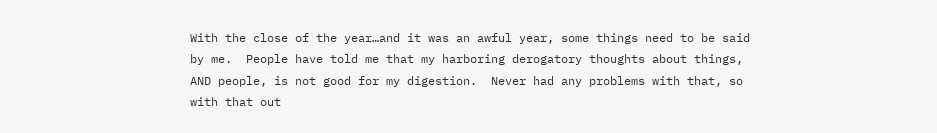With the close of the year…and it was an awful year, some things need to be said by me.  People have told me that my harboring derogatory thoughts about things, AND people, is not good for my digestion.  Never had any problems with that, so with that out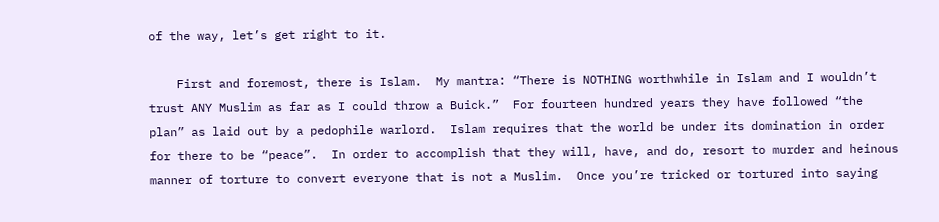of the way, let’s get right to it.

    First and foremost, there is Islam.  My mantra: “There is NOTHING worthwhile in Islam and I wouldn’t trust ANY Muslim as far as I could throw a Buick.”  For fourteen hundred years they have followed “the plan” as laid out by a pedophile warlord.  Islam requires that the world be under its domination in order for there to be “peace”.  In order to accomplish that they will, have, and do, resort to murder and heinous manner of torture to convert everyone that is not a Muslim.  Once you’re tricked or tortured into saying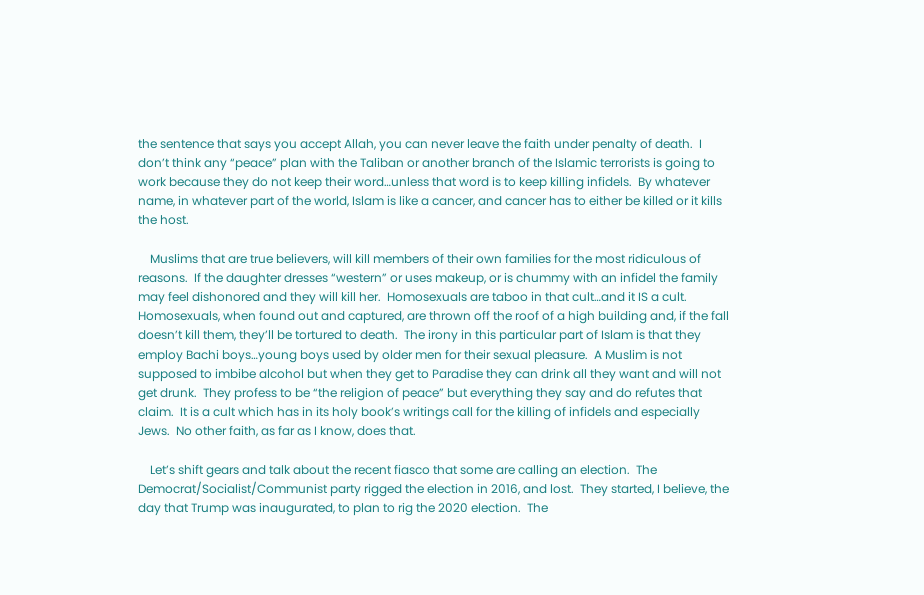the sentence that says you accept Allah, you can never leave the faith under penalty of death.  I don’t think any “peace” plan with the Taliban or another branch of the Islamic terrorists is going to work because they do not keep their word…unless that word is to keep killing infidels.  By whatever name, in whatever part of the world, Islam is like a cancer, and cancer has to either be killed or it kills the host.

    Muslims that are true believers, will kill members of their own families for the most ridiculous of reasons.  If the daughter dresses “western” or uses makeup, or is chummy with an infidel the family may feel dishonored and they will kill her.  Homosexuals are taboo in that cult…and it IS a cult.  Homosexuals, when found out and captured, are thrown off the roof of a high building and, if the fall doesn’t kill them, they’ll be tortured to death.  The irony in this particular part of Islam is that they employ Bachi boys…young boys used by older men for their sexual pleasure.  A Muslim is not supposed to imbibe alcohol but when they get to Paradise they can drink all they want and will not get drunk.  They profess to be “the religion of peace” but everything they say and do refutes that claim.  It is a cult which has in its holy book’s writings call for the killing of infidels and especially Jews.  No other faith, as far as I know, does that.

    Let’s shift gears and talk about the recent fiasco that some are calling an election.  The Democrat/Socialist/Communist party rigged the election in 2016, and lost.  They started, I believe, the day that Trump was inaugurated, to plan to rig the 2020 election.  The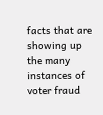facts that are showing up the many instances of voter fraud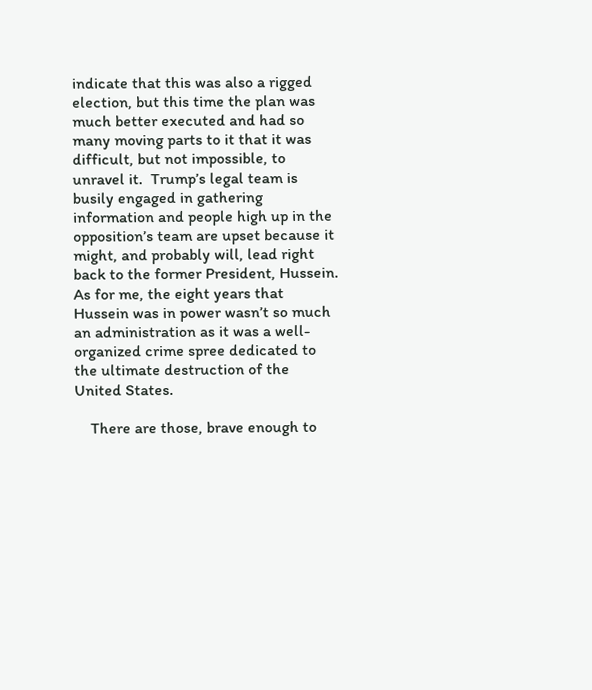indicate that this was also a rigged election, but this time the plan was much better executed and had so many moving parts to it that it was difficult, but not impossible, to unravel it.  Trump’s legal team is busily engaged in gathering information and people high up in the opposition’s team are upset because it might, and probably will, lead right back to the former President, Hussein.  As for me, the eight years that Hussein was in power wasn’t so much an administration as it was a well-organized crime spree dedicated to the ultimate destruction of the United States.

    There are those, brave enough to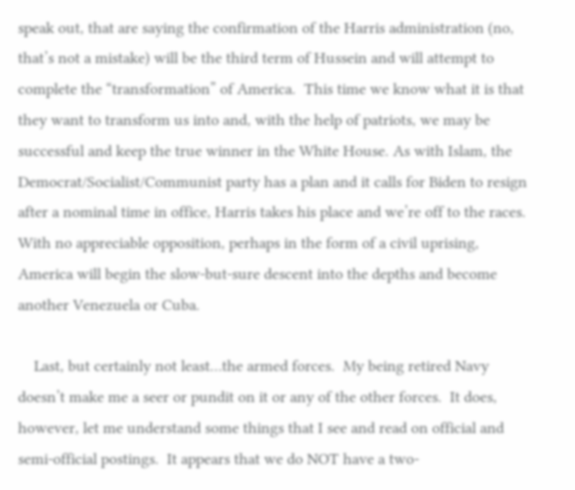speak out, that are saying the confirmation of the Harris administration (no, that’s not a mistake) will be the third term of Hussein and will attempt to complete the “transformation” of America.  This time we know what it is that they want to transform us into and, with the help of patriots, we may be successful and keep the true winner in the White House. As with Islam, the Democrat/Socialist/Communist party has a plan and it calls for Biden to resign after a nominal time in office, Harris takes his place and we’re off to the races.  With no appreciable opposition, perhaps in the form of a civil uprising, America will begin the slow-but-sure descent into the depths and become another Venezuela or Cuba.

    Last, but certainly not least…the armed forces.  My being retired Navy doesn’t make me a seer or pundit on it or any of the other forces.  It does, however, let me understand some things that I see and read on official and semi-official postings.  It appears that we do NOT have a two-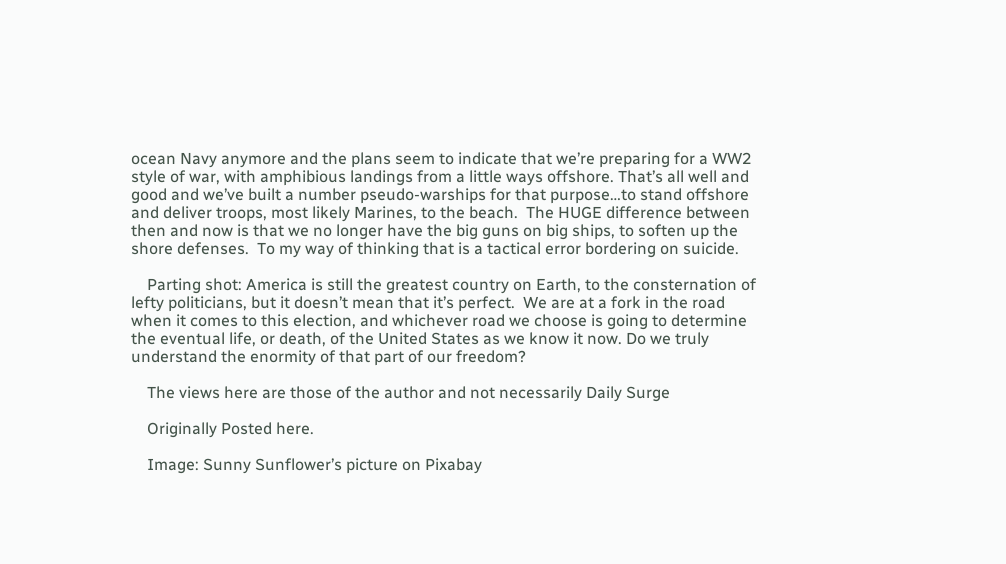ocean Navy anymore and the plans seem to indicate that we’re preparing for a WW2 style of war, with amphibious landings from a little ways offshore. That’s all well and good and we’ve built a number pseudo-warships for that purpose…to stand offshore and deliver troops, most likely Marines, to the beach.  The HUGE difference between then and now is that we no longer have the big guns on big ships, to soften up the shore defenses.  To my way of thinking that is a tactical error bordering on suicide.

    Parting shot: America is still the greatest country on Earth, to the consternation of lefty politicians, but it doesn’t mean that it’s perfect.  We are at a fork in the road when it comes to this election, and whichever road we choose is going to determine the eventual life, or death, of the United States as we know it now. Do we truly understand the enormity of that part of our freedom?

    The views here are those of the author and not necessarily Daily Surge

    Originally Posted here.

    Image: Sunny Sunflower’s picture on Pixabay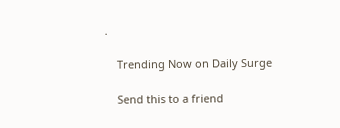.

    Trending Now on Daily Surge

    Send this to a friend